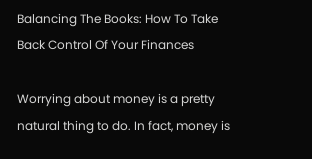Balancing The Books: How To Take Back Control Of Your Finances

Worrying about money is a pretty natural thing to do. In fact, money is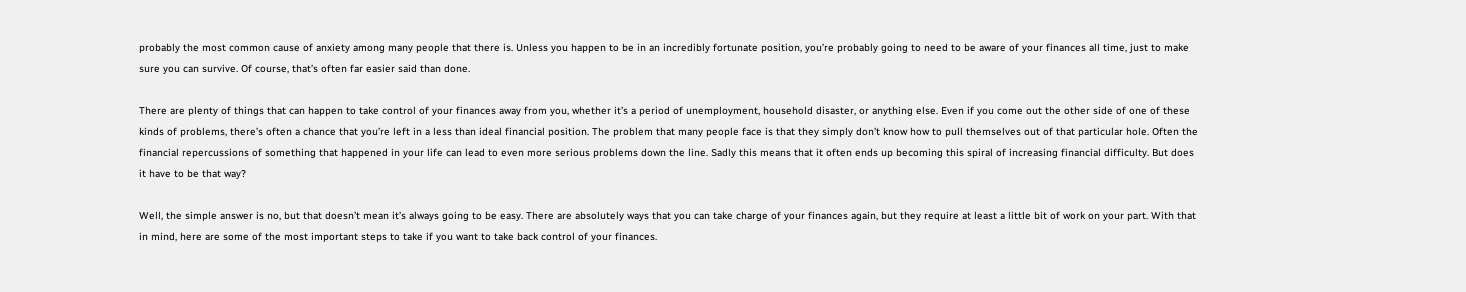probably the most common cause of anxiety among many people that there is. Unless you happen to be in an incredibly fortunate position, you’re probably going to need to be aware of your finances all time, just to make sure you can survive. Of course, that’s often far easier said than done.

There are plenty of things that can happen to take control of your finances away from you, whether it’s a period of unemployment, household disaster, or anything else. Even if you come out the other side of one of these kinds of problems, there’s often a chance that you’re left in a less than ideal financial position. The problem that many people face is that they simply don’t know how to pull themselves out of that particular hole. Often the financial repercussions of something that happened in your life can lead to even more serious problems down the line. Sadly this means that it often ends up becoming this spiral of increasing financial difficulty. But does it have to be that way?

Well, the simple answer is no, but that doesn’t mean it’s always going to be easy. There are absolutely ways that you can take charge of your finances again, but they require at least a little bit of work on your part. With that in mind, here are some of the most important steps to take if you want to take back control of your finances.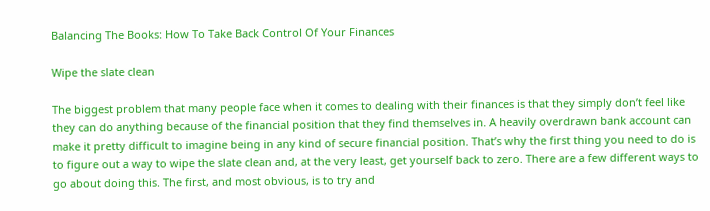Balancing The Books: How To Take Back Control Of Your Finances

Wipe the slate clean

The biggest problem that many people face when it comes to dealing with their finances is that they simply don’t feel like they can do anything because of the financial position that they find themselves in. A heavily overdrawn bank account can make it pretty difficult to imagine being in any kind of secure financial position. That’s why the first thing you need to do is to figure out a way to wipe the slate clean and, at the very least, get yourself back to zero. There are a few different ways to go about doing this. The first, and most obvious, is to try and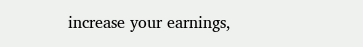increase your earnings,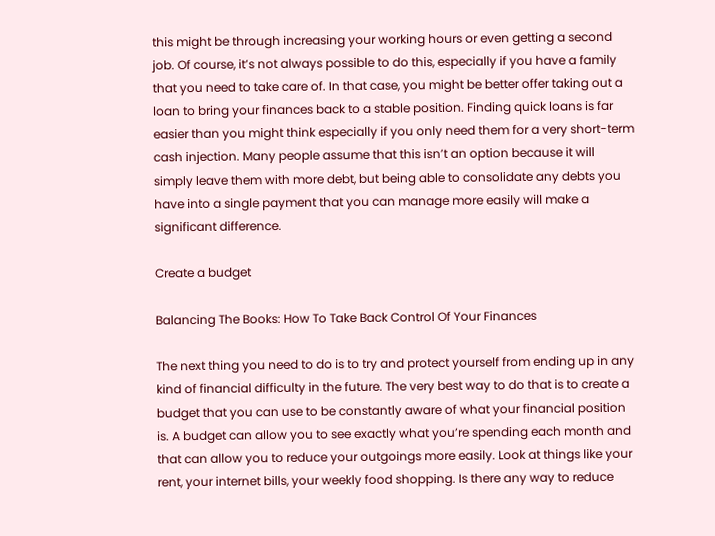this might be through increasing your working hours or even getting a second job. Of course, it’s not always possible to do this, especially if you have a family that you need to take care of. In that case, you might be better offer taking out a loan to bring your finances back to a stable position. Finding quick loans is far easier than you might think especially if you only need them for a very short-term cash injection. Many people assume that this isn’t an option because it will simply leave them with more debt, but being able to consolidate any debts you have into a single payment that you can manage more easily will make a significant difference.

Create a budget

Balancing The Books: How To Take Back Control Of Your Finances

The next thing you need to do is to try and protect yourself from ending up in any kind of financial difficulty in the future. The very best way to do that is to create a budget that you can use to be constantly aware of what your financial position is. A budget can allow you to see exactly what you’re spending each month and that can allow you to reduce your outgoings more easily. Look at things like your rent, your internet bills, your weekly food shopping. Is there any way to reduce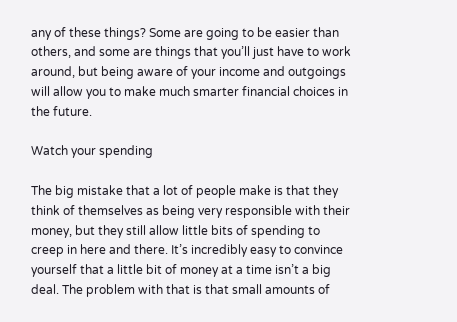any of these things? Some are going to be easier than others, and some are things that you’ll just have to work around, but being aware of your income and outgoings will allow you to make much smarter financial choices in the future.

Watch your spending

The big mistake that a lot of people make is that they think of themselves as being very responsible with their money, but they still allow little bits of spending to creep in here and there. It’s incredibly easy to convince yourself that a little bit of money at a time isn’t a big deal. The problem with that is that small amounts of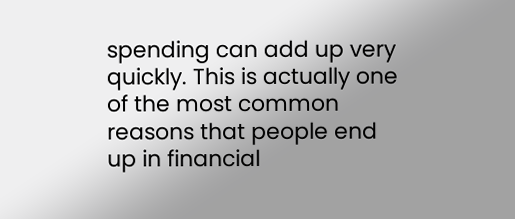spending can add up very quickly. This is actually one of the most common reasons that people end up in financial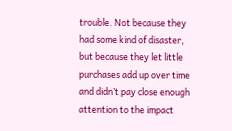trouble. Not because they had some kind of disaster, but because they let little purchases add up over time and didn’t pay close enough attention to the impact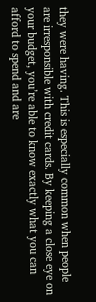they were having. This is especially common when people are irresponsible with credit cards. By keeping a close eye on your budget, you’re able to know exactly what you can afford to spend and are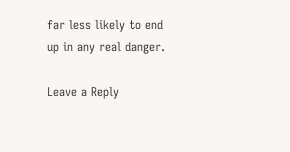far less likely to end up in any real danger.

Leave a Reply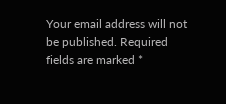Your email address will not be published. Required fields are marked *